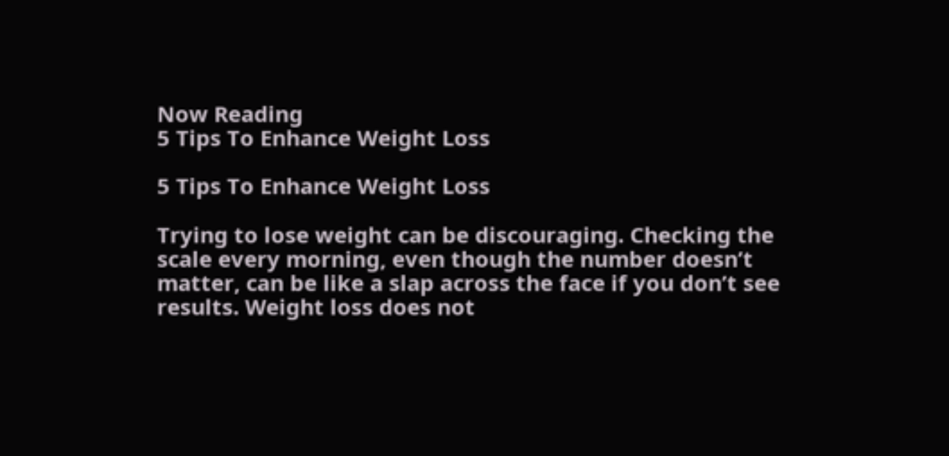Now Reading
5 Tips To Enhance Weight Loss

5 Tips To Enhance Weight Loss

Trying to lose weight can be discouraging. Checking the scale every morning, even though the number doesn’t matter, can be like a slap across the face if you don’t see results. Weight loss does not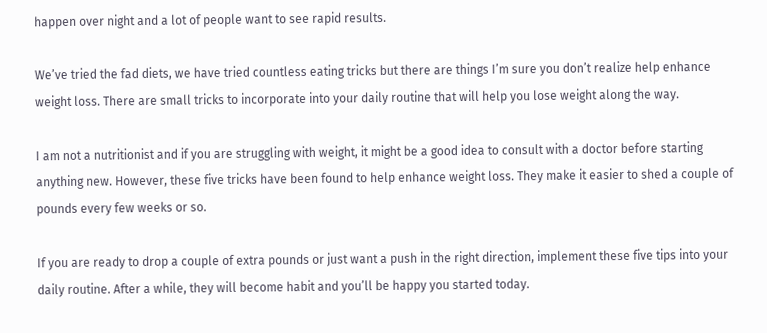happen over night and a lot of people want to see rapid results.

We’ve tried the fad diets, we have tried countless eating tricks but there are things I’m sure you don’t realize help enhance weight loss. There are small tricks to incorporate into your daily routine that will help you lose weight along the way.

I am not a nutritionist and if you are struggling with weight, it might be a good idea to consult with a doctor before starting anything new. However, these five tricks have been found to help enhance weight loss. They make it easier to shed a couple of pounds every few weeks or so.

If you are ready to drop a couple of extra pounds or just want a push in the right direction, implement these five tips into your daily routine. After a while, they will become habit and you’ll be happy you started today.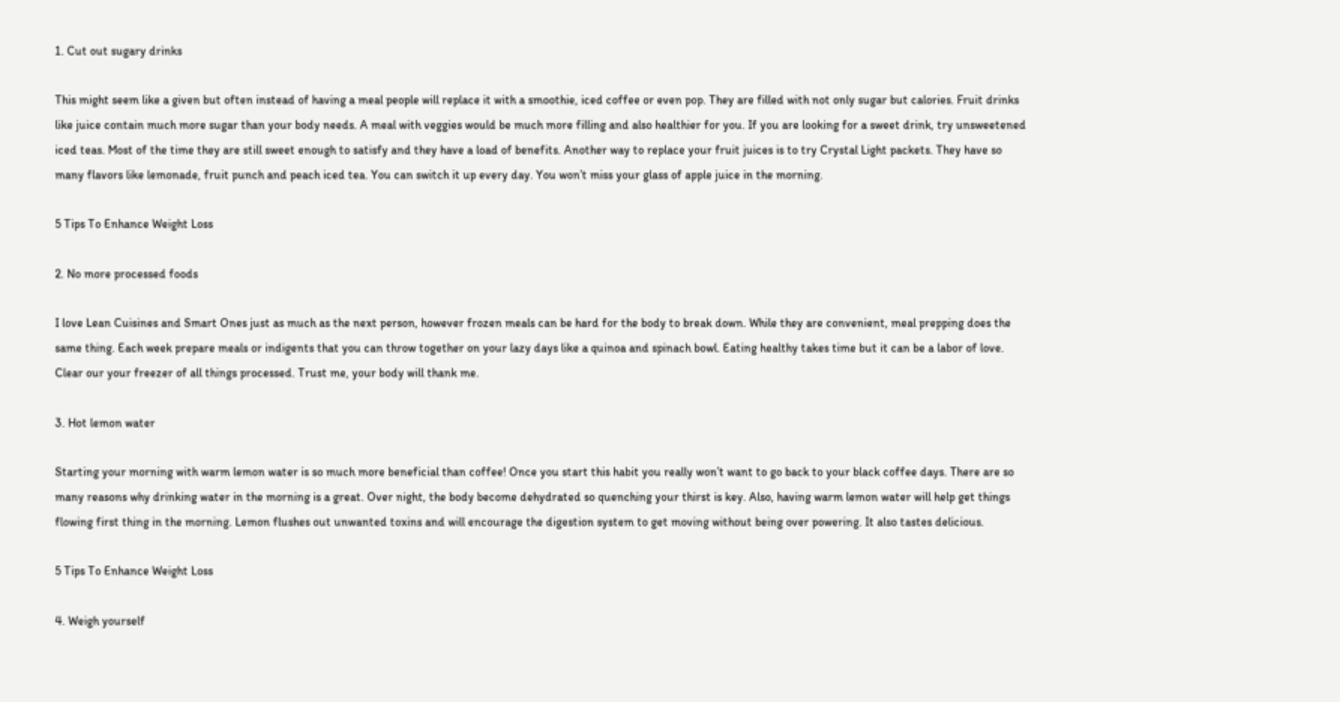1. Cut out sugary drinks

This might seem like a given but often instead of having a meal people will replace it with a smoothie, iced coffee or even pop. They are filled with not only sugar but calories. Fruit drinks like juice contain much more sugar than your body needs. A meal with veggies would be much more filling and also healthier for you. If you are looking for a sweet drink, try unsweetened iced teas. Most of the time they are still sweet enough to satisfy and they have a load of benefits. Another way to replace your fruit juices is to try Crystal Light packets. They have so many flavors like lemonade, fruit punch and peach iced tea. You can switch it up every day. You won’t miss your glass of apple juice in the morning.

5 Tips To Enhance Weight Loss

2. No more processed foods

I love Lean Cuisines and Smart Ones just as much as the next person, however frozen meals can be hard for the body to break down. While they are convenient, meal prepping does the same thing. Each week prepare meals or indigents that you can throw together on your lazy days like a quinoa and spinach bowl. Eating healthy takes time but it can be a labor of love. Clear our your freezer of all things processed. Trust me, your body will thank me.

3. Hot lemon water

Starting your morning with warm lemon water is so much more beneficial than coffee! Once you start this habit you really won’t want to go back to your black coffee days. There are so many reasons why drinking water in the morning is a great. Over night, the body become dehydrated so quenching your thirst is key. Also, having warm lemon water will help get things flowing first thing in the morning. Lemon flushes out unwanted toxins and will encourage the digestion system to get moving without being over powering. It also tastes delicious.

5 Tips To Enhance Weight Loss

4. Weigh yourself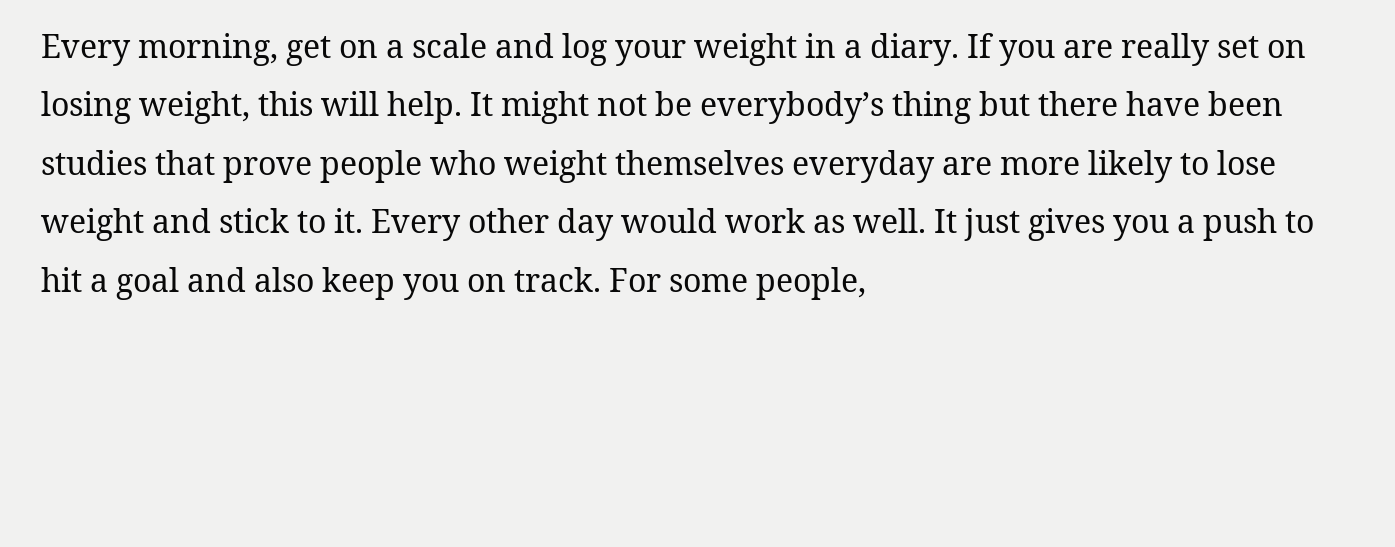Every morning, get on a scale and log your weight in a diary. If you are really set on losing weight, this will help. It might not be everybody’s thing but there have been studies that prove people who weight themselves everyday are more likely to lose weight and stick to it. Every other day would work as well. It just gives you a push to hit a goal and also keep you on track. For some people,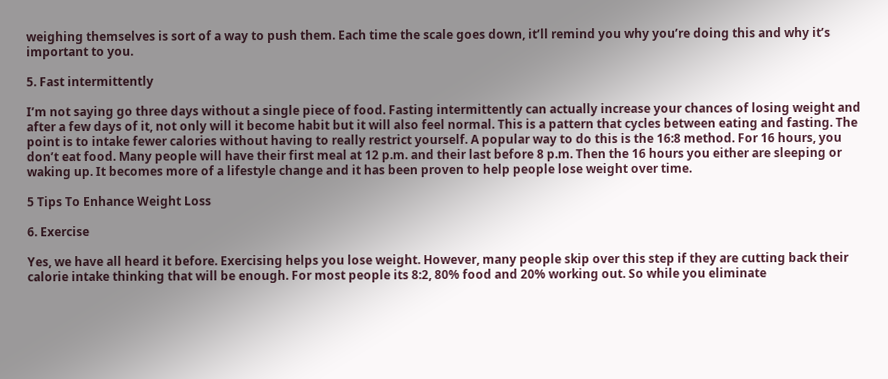weighing themselves is sort of a way to push them. Each time the scale goes down, it’ll remind you why you’re doing this and why it’s important to you.

5. Fast intermittently

I’m not saying go three days without a single piece of food. Fasting intermittently can actually increase your chances of losing weight and after a few days of it, not only will it become habit but it will also feel normal. This is a pattern that cycles between eating and fasting. The point is to intake fewer calories without having to really restrict yourself. A popular way to do this is the 16:8 method. For 16 hours, you don’t eat food. Many people will have their first meal at 12 p.m. and their last before 8 p.m. Then the 16 hours you either are sleeping or waking up. It becomes more of a lifestyle change and it has been proven to help people lose weight over time.

5 Tips To Enhance Weight Loss

6. Exercise

Yes, we have all heard it before. Exercising helps you lose weight. However, many people skip over this step if they are cutting back their calorie intake thinking that will be enough. For most people its 8:2, 80% food and 20% working out. So while you eliminate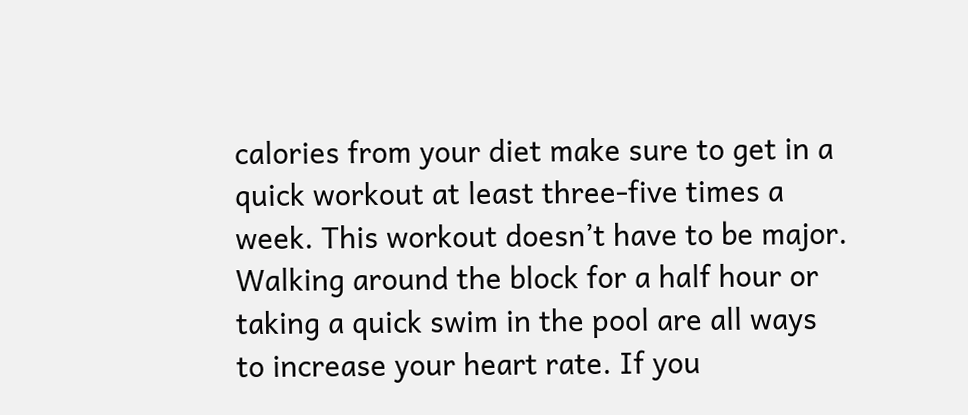calories from your diet make sure to get in a quick workout at least three-five times a week. This workout doesn’t have to be major. Walking around the block for a half hour or taking a quick swim in the pool are all ways to increase your heart rate. If you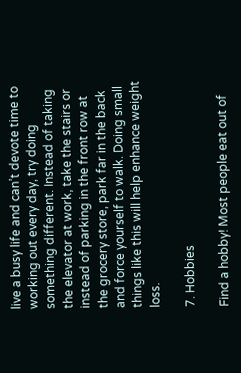live a busy life and can’t devote time to working out every day, try doing something different. Instead of taking the elevator at work, take the stairs or instead of parking in the front row at the grocery store, park far in the back and force yourself to walk. Doing small things like this will help enhance weight loss.

7. Hobbies

Find a hobby! Most people eat out of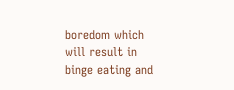boredom which will result in binge eating and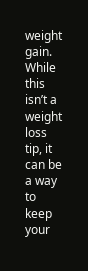weight gain. While this isn’t a weight loss tip, it can be a way to keep your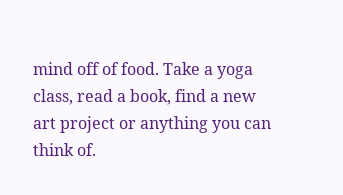mind off of food. Take a yoga class, read a book, find a new art project or anything you can think of.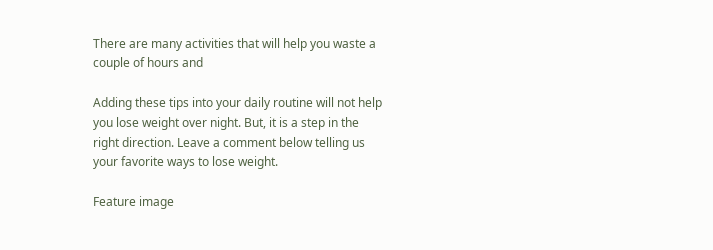There are many activities that will help you waste a couple of hours and

Adding these tips into your daily routine will not help you lose weight over night. But, it is a step in the right direction. Leave a comment below telling us your favorite ways to lose weight.

Feature image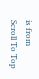is from
Scroll To Top